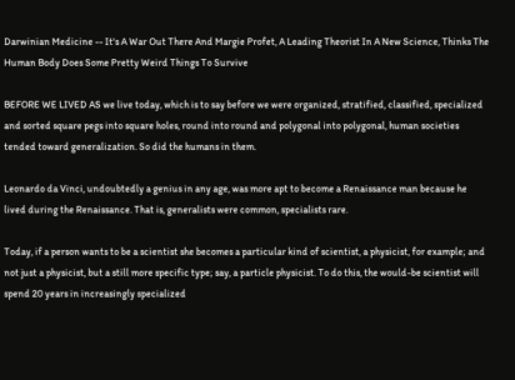Darwinian Medicine -- It's A War Out There And Margie Profet, A Leading Theorist In A New Science, Thinks The Human Body Does Some Pretty Weird Things To Survive

BEFORE WE LIVED AS we live today, which is to say before we were organized, stratified, classified, specialized and sorted square pegs into square holes, round into round and polygonal into polygonal, human societies tended toward generalization. So did the humans in them.

Leonardo da Vinci, undoubtedly a genius in any age, was more apt to become a Renaissance man because he lived during the Renaissance. That is, generalists were common, specialists rare.

Today, if a person wants to be a scientist she becomes a particular kind of scientist, a physicist, for example; and not just a physicist, but a still more specific type; say, a particle physicist. To do this, the would-be scientist will spend 20 years in increasingly specialized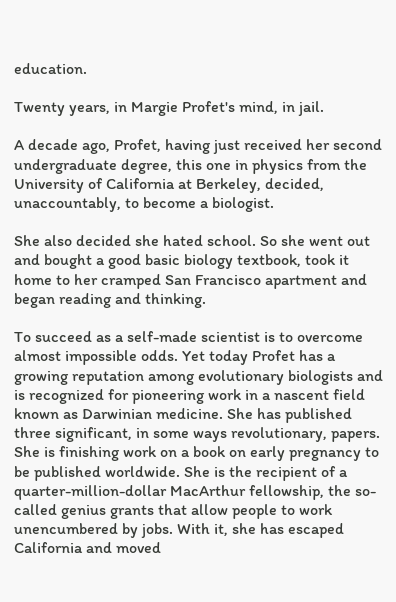education.

Twenty years, in Margie Profet's mind, in jail.

A decade ago, Profet, having just received her second undergraduate degree, this one in physics from the University of California at Berkeley, decided, unaccountably, to become a biologist.

She also decided she hated school. So she went out and bought a good basic biology textbook, took it home to her cramped San Francisco apartment and began reading and thinking.

To succeed as a self-made scientist is to overcome almost impossible odds. Yet today Profet has a growing reputation among evolutionary biologists and is recognized for pioneering work in a nascent field known as Darwinian medicine. She has published three significant, in some ways revolutionary, papers. She is finishing work on a book on early pregnancy to be published worldwide. She is the recipient of a quarter-million-dollar MacArthur fellowship, the so-called genius grants that allow people to work unencumbered by jobs. With it, she has escaped California and moved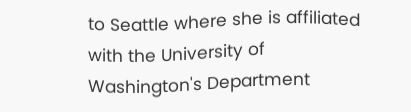to Seattle where she is affiliated with the University of Washington's Department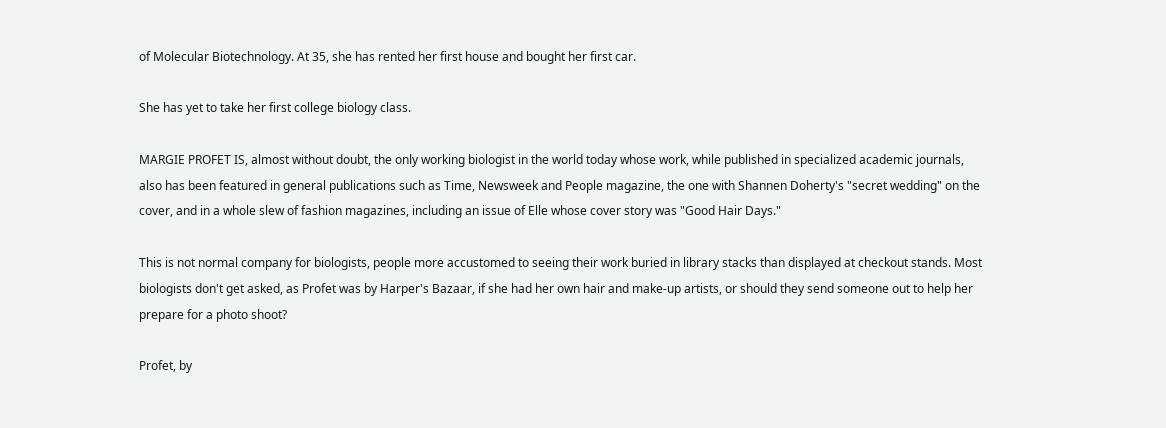of Molecular Biotechnology. At 35, she has rented her first house and bought her first car.

She has yet to take her first college biology class.

MARGIE PROFET IS, almost without doubt, the only working biologist in the world today whose work, while published in specialized academic journals, also has been featured in general publications such as Time, Newsweek and People magazine, the one with Shannen Doherty's "secret wedding" on the cover, and in a whole slew of fashion magazines, including an issue of Elle whose cover story was "Good Hair Days."

This is not normal company for biologists, people more accustomed to seeing their work buried in library stacks than displayed at checkout stands. Most biologists don't get asked, as Profet was by Harper's Bazaar, if she had her own hair and make-up artists, or should they send someone out to help her prepare for a photo shoot?

Profet, by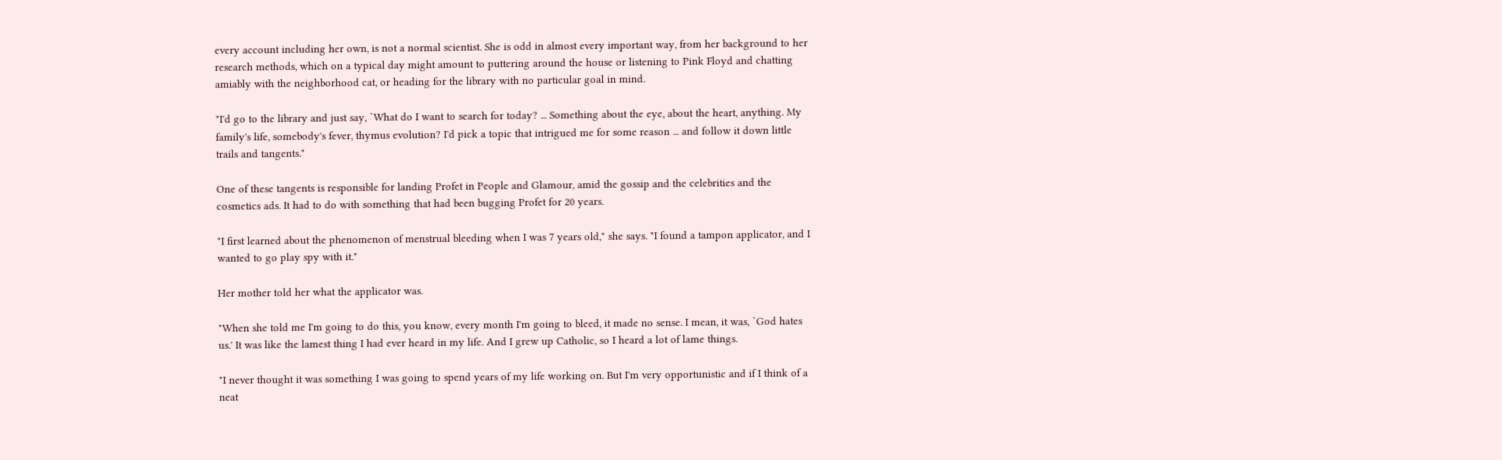every account including her own, is not a normal scientist. She is odd in almost every important way, from her background to her research methods, which on a typical day might amount to puttering around the house or listening to Pink Floyd and chatting amiably with the neighborhood cat, or heading for the library with no particular goal in mind.

"I'd go to the library and just say, `What do I want to search for today? ... Something about the eye, about the heart, anything. My family's life, somebody's fever, thymus evolution? I'd pick a topic that intrigued me for some reason ... and follow it down little trails and tangents."

One of these tangents is responsible for landing Profet in People and Glamour, amid the gossip and the celebrities and the cosmetics ads. It had to do with something that had been bugging Profet for 20 years.

"I first learned about the phenomenon of menstrual bleeding when I was 7 years old," she says. "I found a tampon applicator, and I wanted to go play spy with it."

Her mother told her what the applicator was.

"When she told me I'm going to do this, you know, every month I'm going to bleed, it made no sense. I mean, it was, `God hates us.' It was like the lamest thing I had ever heard in my life. And I grew up Catholic, so I heard a lot of lame things.

"I never thought it was something I was going to spend years of my life working on. But I'm very opportunistic and if I think of a neat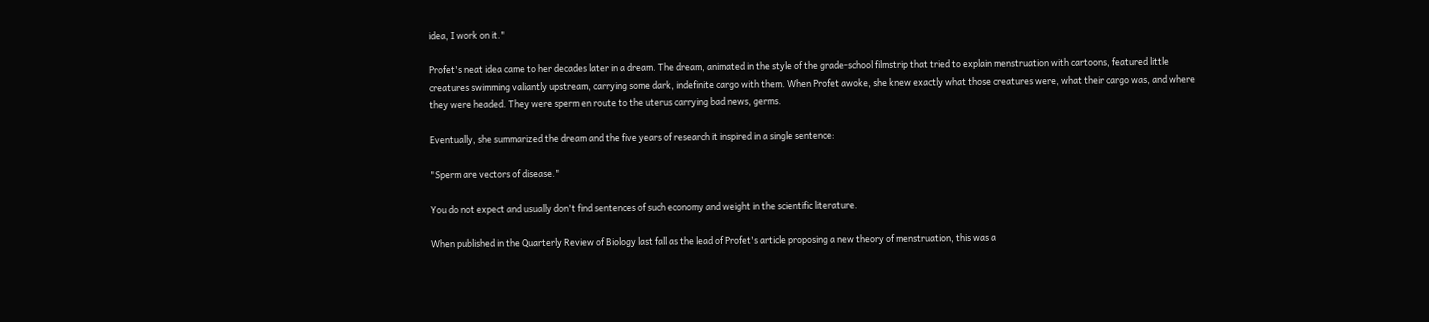idea, I work on it."

Profet's neat idea came to her decades later in a dream. The dream, animated in the style of the grade-school filmstrip that tried to explain menstruation with cartoons, featured little creatures swimming valiantly upstream, carrying some dark, indefinite cargo with them. When Profet awoke, she knew exactly what those creatures were, what their cargo was, and where they were headed. They were sperm en route to the uterus carrying bad news, germs.

Eventually, she summarized the dream and the five years of research it inspired in a single sentence:

"Sperm are vectors of disease."

You do not expect and usually don't find sentences of such economy and weight in the scientific literature.

When published in the Quarterly Review of Biology last fall as the lead of Profet's article proposing a new theory of menstruation, this was a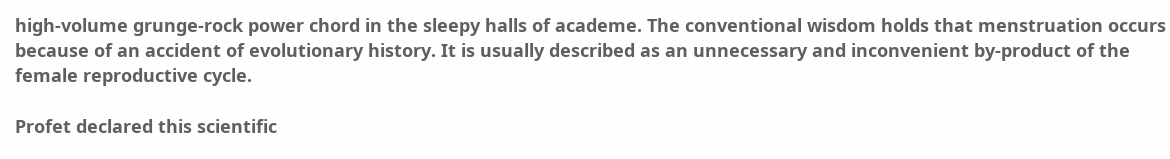high-volume grunge-rock power chord in the sleepy halls of academe. The conventional wisdom holds that menstruation occurs because of an accident of evolutionary history. It is usually described as an unnecessary and inconvenient by-product of the female reproductive cycle.

Profet declared this scientific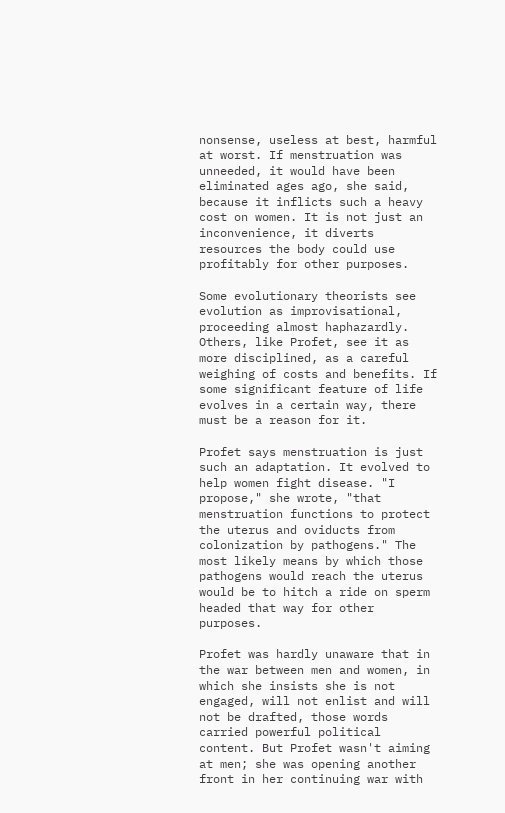nonsense, useless at best, harmful at worst. If menstruation was unneeded, it would have been eliminated ages ago, she said, because it inflicts such a heavy cost on women. It is not just an inconvenience, it diverts resources the body could use profitably for other purposes.

Some evolutionary theorists see evolution as improvisational, proceeding almost haphazardly. Others, like Profet, see it as more disciplined, as a careful weighing of costs and benefits. If some significant feature of life evolves in a certain way, there must be a reason for it.

Profet says menstruation is just such an adaptation. It evolved to help women fight disease. "I propose," she wrote, "that menstruation functions to protect the uterus and oviducts from colonization by pathogens." The most likely means by which those pathogens would reach the uterus would be to hitch a ride on sperm headed that way for other purposes.

Profet was hardly unaware that in the war between men and women, in which she insists she is not engaged, will not enlist and will not be drafted, those words carried powerful political content. But Profet wasn't aiming at men; she was opening another front in her continuing war with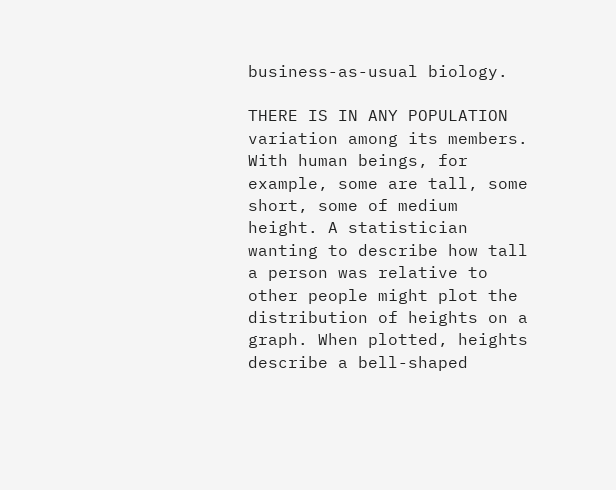business-as-usual biology.

THERE IS IN ANY POPULATION variation among its members. With human beings, for example, some are tall, some short, some of medium height. A statistician wanting to describe how tall a person was relative to other people might plot the distribution of heights on a graph. When plotted, heights describe a bell-shaped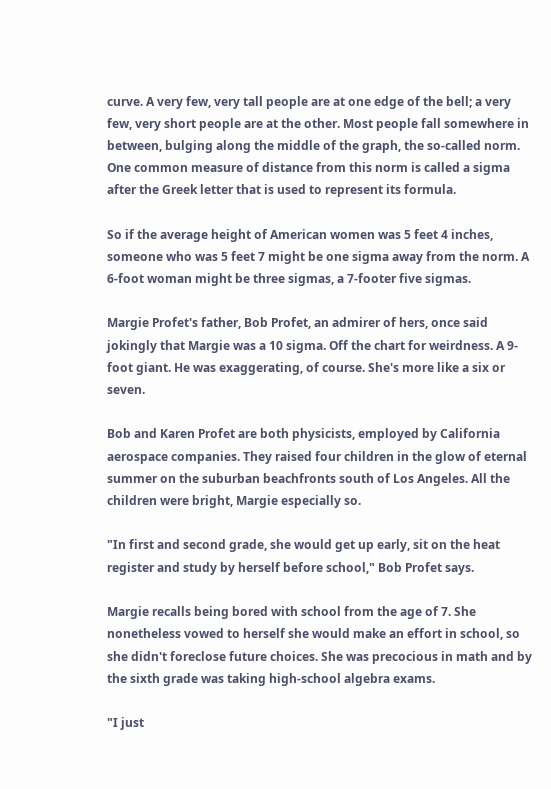curve. A very few, very tall people are at one edge of the bell; a very few, very short people are at the other. Most people fall somewhere in between, bulging along the middle of the graph, the so-called norm. One common measure of distance from this norm is called a sigma after the Greek letter that is used to represent its formula.

So if the average height of American women was 5 feet 4 inches, someone who was 5 feet 7 might be one sigma away from the norm. A 6-foot woman might be three sigmas, a 7-footer five sigmas.

Margie Profet's father, Bob Profet, an admirer of hers, once said jokingly that Margie was a 10 sigma. Off the chart for weirdness. A 9-foot giant. He was exaggerating, of course. She's more like a six or seven.

Bob and Karen Profet are both physicists, employed by California aerospace companies. They raised four children in the glow of eternal summer on the suburban beachfronts south of Los Angeles. All the children were bright, Margie especially so.

"In first and second grade, she would get up early, sit on the heat register and study by herself before school," Bob Profet says.

Margie recalls being bored with school from the age of 7. She nonetheless vowed to herself she would make an effort in school, so she didn't foreclose future choices. She was precocious in math and by the sixth grade was taking high-school algebra exams.

"I just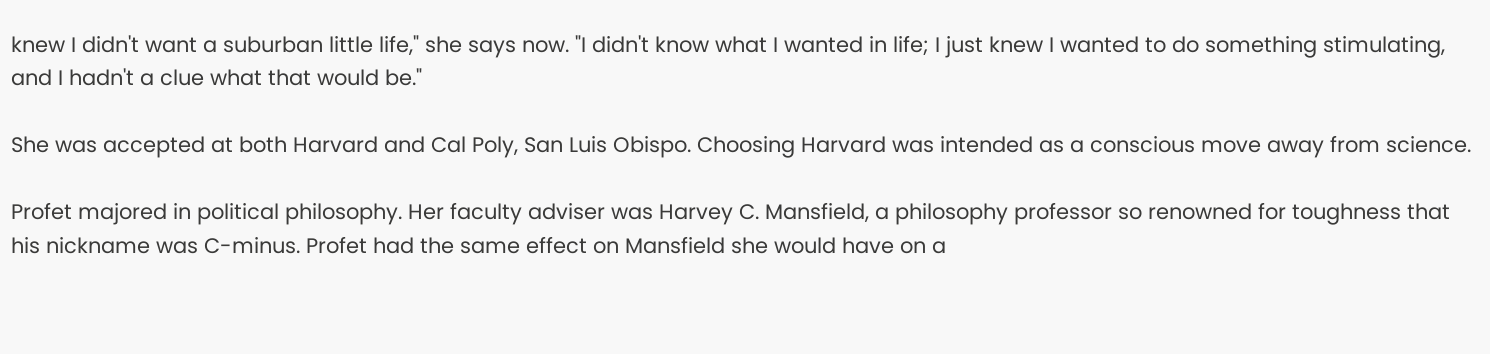knew I didn't want a suburban little life," she says now. "I didn't know what I wanted in life; I just knew I wanted to do something stimulating, and I hadn't a clue what that would be."

She was accepted at both Harvard and Cal Poly, San Luis Obispo. Choosing Harvard was intended as a conscious move away from science.

Profet majored in political philosophy. Her faculty adviser was Harvey C. Mansfield, a philosophy professor so renowned for toughness that his nickname was C-minus. Profet had the same effect on Mansfield she would have on a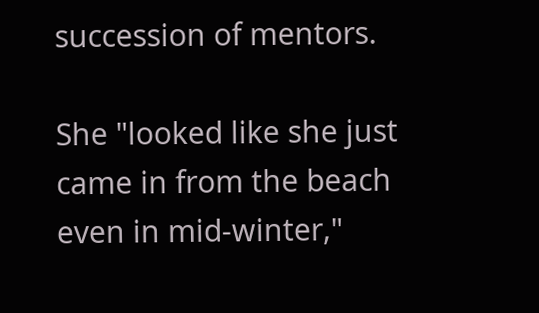succession of mentors.

She "looked like she just came in from the beach even in mid-winter,"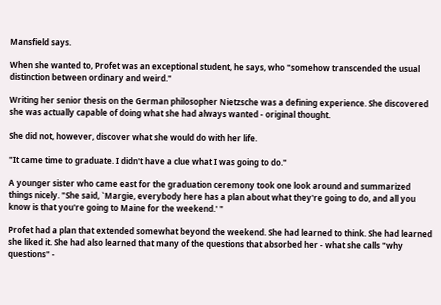Mansfield says.

When she wanted to, Profet was an exceptional student, he says, who "somehow transcended the usual distinction between ordinary and weird."

Writing her senior thesis on the German philosopher Nietzsche was a defining experience. She discovered she was actually capable of doing what she had always wanted - original thought.

She did not, however, discover what she would do with her life.

"It came time to graduate. I didn't have a clue what I was going to do."

A younger sister who came east for the graduation ceremony took one look around and summarized things nicely. "She said, `Margie, everybody here has a plan about what they're going to do, and all you know is that you're going to Maine for the weekend.' "

Profet had a plan that extended somewhat beyond the weekend. She had learned to think. She had learned she liked it. She had also learned that many of the questions that absorbed her - what she calls "why questions" -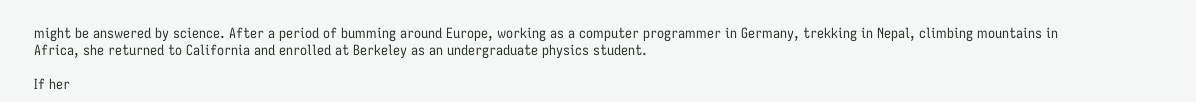might be answered by science. After a period of bumming around Europe, working as a computer programmer in Germany, trekking in Nepal, climbing mountains in Africa, she returned to California and enrolled at Berkeley as an undergraduate physics student.

If her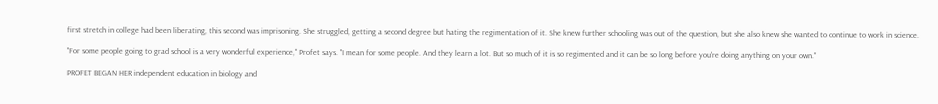first stretch in college had been liberating, this second was imprisoning. She struggled, getting a second degree but hating the regimentation of it. She knew further schooling was out of the question, but she also knew she wanted to continue to work in science.

"For some people going to grad school is a very wonderful experience," Profet says. "I mean for some people. And they learn a lot. But so much of it is so regimented and it can be so long before you're doing anything on your own."

PROFET BEGAN HER independent education in biology and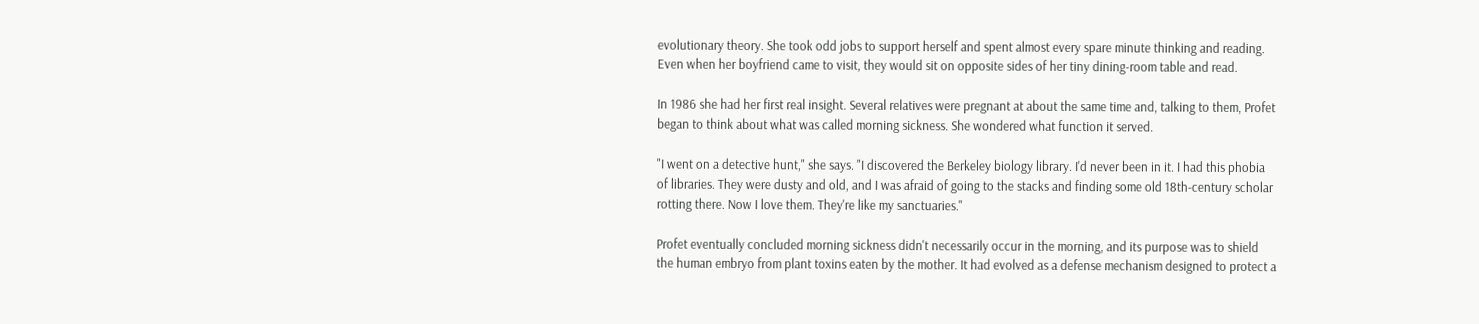evolutionary theory. She took odd jobs to support herself and spent almost every spare minute thinking and reading. Even when her boyfriend came to visit, they would sit on opposite sides of her tiny dining-room table and read.

In 1986 she had her first real insight. Several relatives were pregnant at about the same time and, talking to them, Profet began to think about what was called morning sickness. She wondered what function it served.

"I went on a detective hunt," she says. "I discovered the Berkeley biology library. I'd never been in it. I had this phobia of libraries. They were dusty and old, and I was afraid of going to the stacks and finding some old 18th-century scholar rotting there. Now I love them. They're like my sanctuaries."

Profet eventually concluded morning sickness didn't necessarily occur in the morning, and its purpose was to shield the human embryo from plant toxins eaten by the mother. It had evolved as a defense mechanism designed to protect a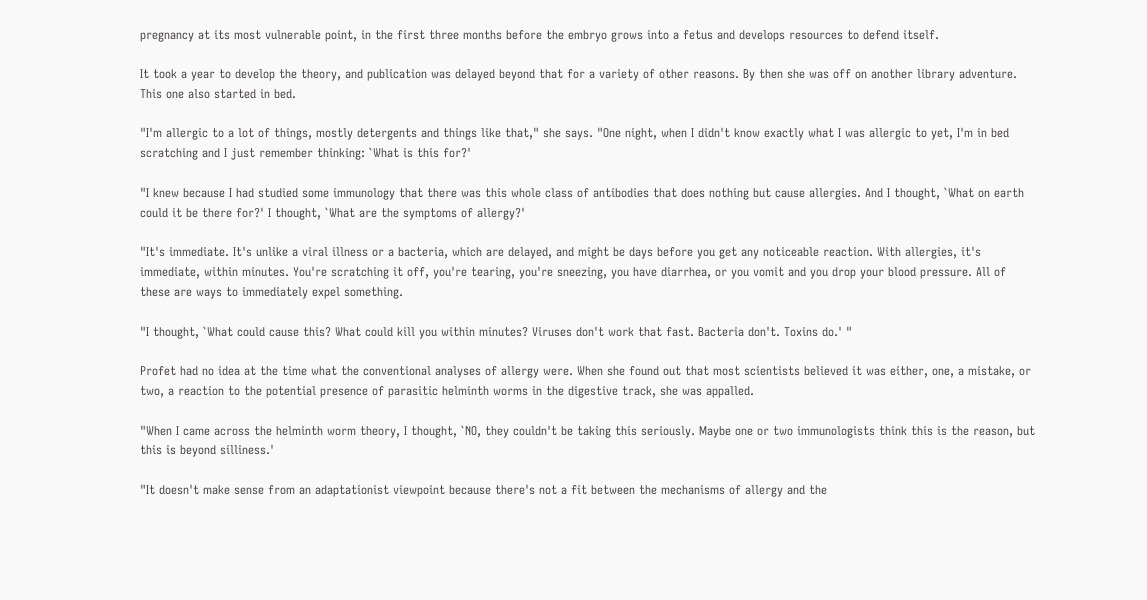pregnancy at its most vulnerable point, in the first three months before the embryo grows into a fetus and develops resources to defend itself.

It took a year to develop the theory, and publication was delayed beyond that for a variety of other reasons. By then she was off on another library adventure. This one also started in bed.

"I'm allergic to a lot of things, mostly detergents and things like that," she says. "One night, when I didn't know exactly what I was allergic to yet, I'm in bed scratching and I just remember thinking: `What is this for?'

"I knew because I had studied some immunology that there was this whole class of antibodies that does nothing but cause allergies. And I thought, `What on earth could it be there for?' I thought, `What are the symptoms of allergy?'

"It's immediate. It's unlike a viral illness or a bacteria, which are delayed, and might be days before you get any noticeable reaction. With allergies, it's immediate, within minutes. You're scratching it off, you're tearing, you're sneezing, you have diarrhea, or you vomit and you drop your blood pressure. All of these are ways to immediately expel something.

"I thought, `What could cause this? What could kill you within minutes? Viruses don't work that fast. Bacteria don't. Toxins do.' "

Profet had no idea at the time what the conventional analyses of allergy were. When she found out that most scientists believed it was either, one, a mistake, or two, a reaction to the potential presence of parasitic helminth worms in the digestive track, she was appalled.

"When I came across the helminth worm theory, I thought, `NO, they couldn't be taking this seriously. Maybe one or two immunologists think this is the reason, but this is beyond silliness.'

"It doesn't make sense from an adaptationist viewpoint because there's not a fit between the mechanisms of allergy and the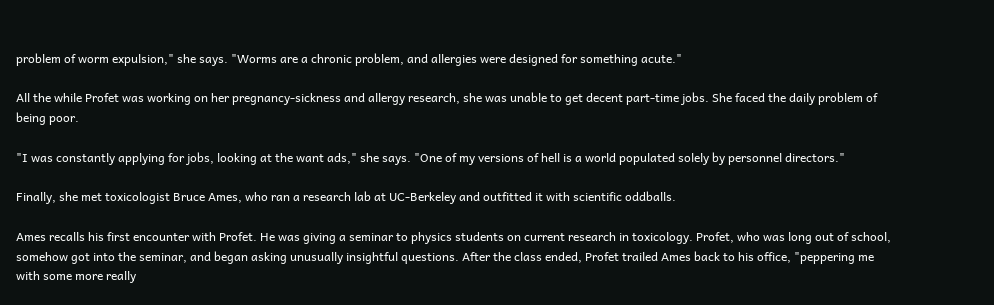problem of worm expulsion," she says. "Worms are a chronic problem, and allergies were designed for something acute."

All the while Profet was working on her pregnancy-sickness and allergy research, she was unable to get decent part-time jobs. She faced the daily problem of being poor.

"I was constantly applying for jobs, looking at the want ads," she says. "One of my versions of hell is a world populated solely by personnel directors."

Finally, she met toxicologist Bruce Ames, who ran a research lab at UC-Berkeley and outfitted it with scientific oddballs.

Ames recalls his first encounter with Profet. He was giving a seminar to physics students on current research in toxicology. Profet, who was long out of school, somehow got into the seminar, and began asking unusually insightful questions. After the class ended, Profet trailed Ames back to his office, "peppering me with some more really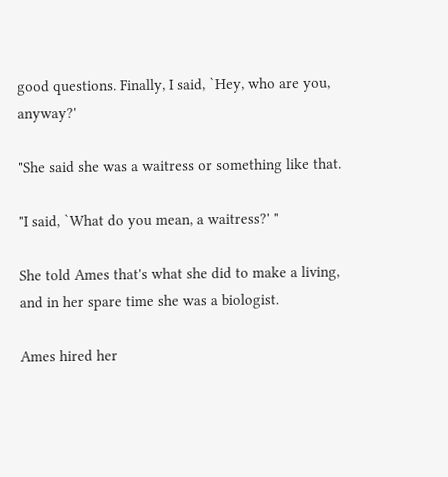good questions. Finally, I said, `Hey, who are you, anyway?'

"She said she was a waitress or something like that.

"I said, `What do you mean, a waitress?' "

She told Ames that's what she did to make a living, and in her spare time she was a biologist.

Ames hired her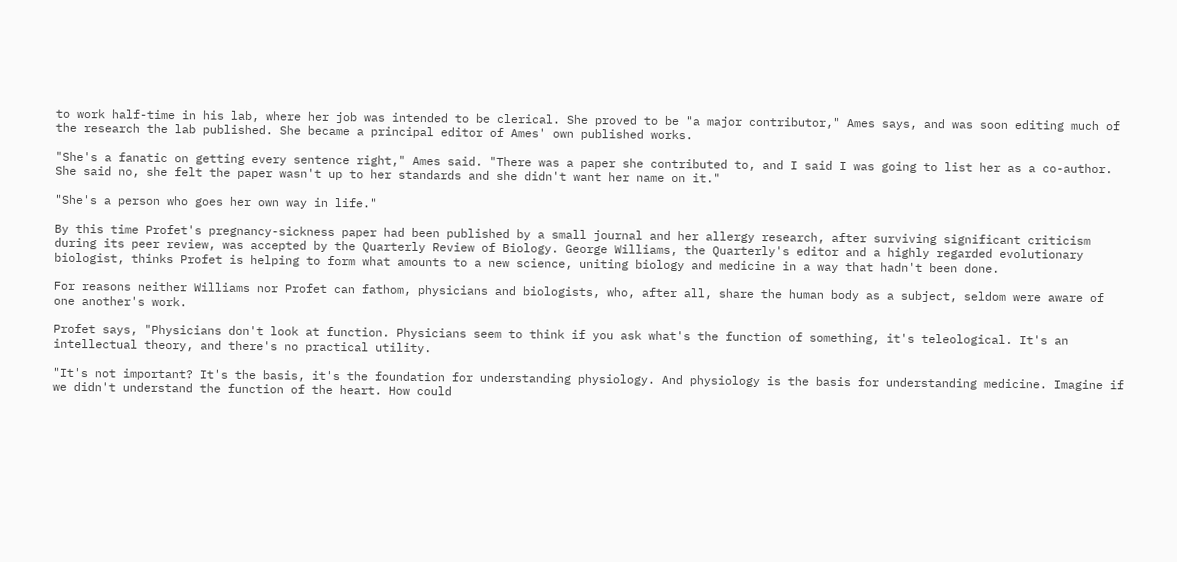to work half-time in his lab, where her job was intended to be clerical. She proved to be "a major contributor," Ames says, and was soon editing much of the research the lab published. She became a principal editor of Ames' own published works.

"She's a fanatic on getting every sentence right," Ames said. "There was a paper she contributed to, and I said I was going to list her as a co-author. She said no, she felt the paper wasn't up to her standards and she didn't want her name on it."

"She's a person who goes her own way in life."

By this time Profet's pregnancy-sickness paper had been published by a small journal and her allergy research, after surviving significant criticism during its peer review, was accepted by the Quarterly Review of Biology. George Williams, the Quarterly's editor and a highly regarded evolutionary biologist, thinks Profet is helping to form what amounts to a new science, uniting biology and medicine in a way that hadn't been done.

For reasons neither Williams nor Profet can fathom, physicians and biologists, who, after all, share the human body as a subject, seldom were aware of one another's work.

Profet says, "Physicians don't look at function. Physicians seem to think if you ask what's the function of something, it's teleological. It's an intellectual theory, and there's no practical utility.

"It's not important? It's the basis, it's the foundation for understanding physiology. And physiology is the basis for understanding medicine. Imagine if we didn't understand the function of the heart. How could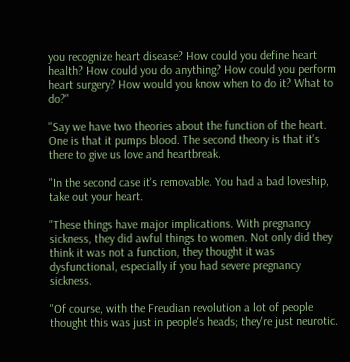you recognize heart disease? How could you define heart health? How could you do anything? How could you perform heart surgery? How would you know when to do it? What to do?"

"Say we have two theories about the function of the heart. One is that it pumps blood. The second theory is that it's there to give us love and heartbreak.

"In the second case it's removable. You had a bad loveship, take out your heart.

"These things have major implications. With pregnancy sickness, they did awful things to women. Not only did they think it was not a function, they thought it was dysfunctional, especially if you had severe pregnancy sickness.

"Of course, with the Freudian revolution a lot of people thought this was just in people's heads; they're just neurotic.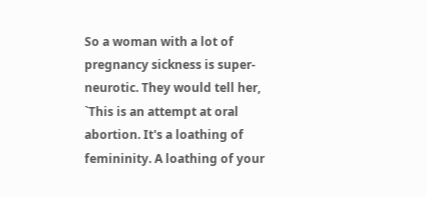So a woman with a lot of pregnancy sickness is super-neurotic. They would tell her, `This is an attempt at oral abortion. It's a loathing of femininity. A loathing of your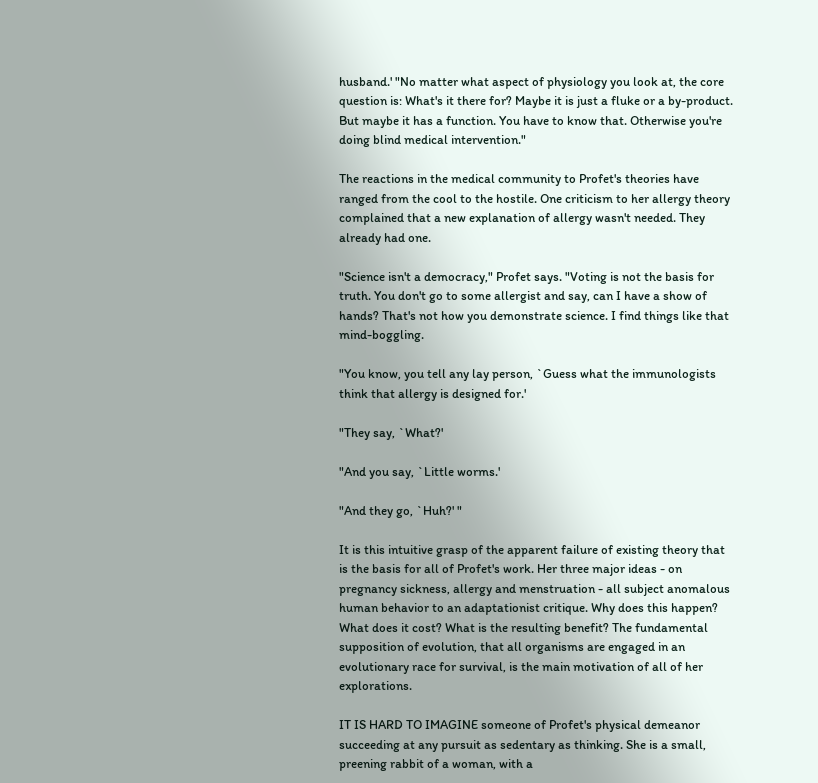husband.' "No matter what aspect of physiology you look at, the core question is: What's it there for? Maybe it is just a fluke or a by-product. But maybe it has a function. You have to know that. Otherwise you're doing blind medical intervention."

The reactions in the medical community to Profet's theories have ranged from the cool to the hostile. One criticism to her allergy theory complained that a new explanation of allergy wasn't needed. They already had one.

"Science isn't a democracy," Profet says. "Voting is not the basis for truth. You don't go to some allergist and say, can I have a show of hands? That's not how you demonstrate science. I find things like that mind-boggling.

"You know, you tell any lay person, `Guess what the immunologists think that allergy is designed for.'

"They say, `What?'

"And you say, `Little worms.'

"And they go, `Huh?' "

It is this intuitive grasp of the apparent failure of existing theory that is the basis for all of Profet's work. Her three major ideas - on pregnancy sickness, allergy and menstruation - all subject anomalous human behavior to an adaptationist critique. Why does this happen? What does it cost? What is the resulting benefit? The fundamental supposition of evolution, that all organisms are engaged in an evolutionary race for survival, is the main motivation of all of her explorations.

IT IS HARD TO IMAGINE someone of Profet's physical demeanor succeeding at any pursuit as sedentary as thinking. She is a small, preening rabbit of a woman, with a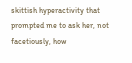skittish hyperactivity that prompted me to ask her, not facetiously, how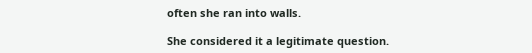often she ran into walls.

She considered it a legitimate question.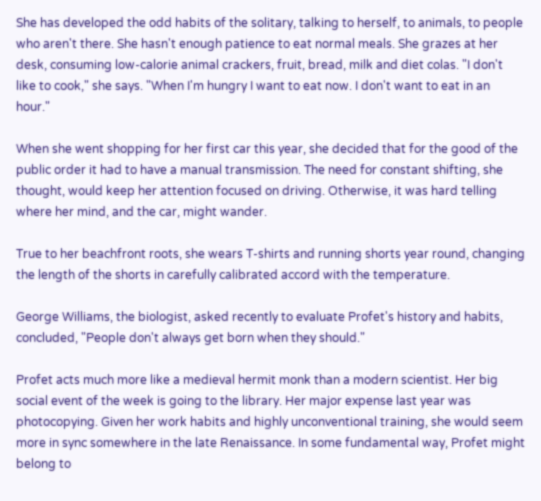She has developed the odd habits of the solitary, talking to herself, to animals, to people who aren't there. She hasn't enough patience to eat normal meals. She grazes at her desk, consuming low-calorie animal crackers, fruit, bread, milk and diet colas. "I don't like to cook," she says. "When I'm hungry I want to eat now. I don't want to eat in an hour."

When she went shopping for her first car this year, she decided that for the good of the public order it had to have a manual transmission. The need for constant shifting, she thought, would keep her attention focused on driving. Otherwise, it was hard telling where her mind, and the car, might wander.

True to her beachfront roots, she wears T-shirts and running shorts year round, changing the length of the shorts in carefully calibrated accord with the temperature.

George Williams, the biologist, asked recently to evaluate Profet's history and habits, concluded, "People don't always get born when they should."

Profet acts much more like a medieval hermit monk than a modern scientist. Her big social event of the week is going to the library. Her major expense last year was photocopying. Given her work habits and highly unconventional training, she would seem more in sync somewhere in the late Renaissance. In some fundamental way, Profet might belong to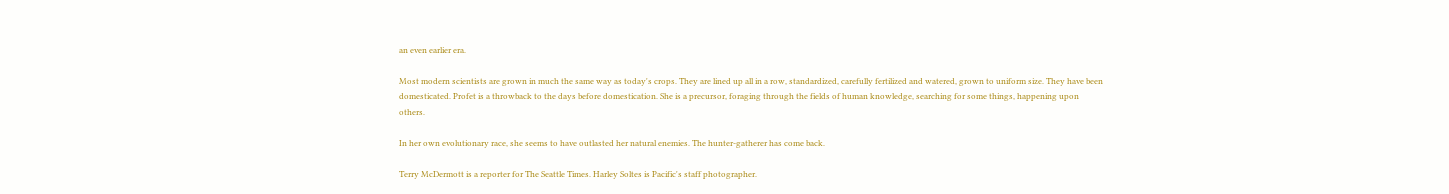an even earlier era.

Most modern scientists are grown in much the same way as today's crops. They are lined up all in a row, standardized, carefully fertilized and watered, grown to uniform size. They have been domesticated. Profet is a throwback to the days before domestication. She is a precursor, foraging through the fields of human knowledge, searching for some things, happening upon others.

In her own evolutionary race, she seems to have outlasted her natural enemies. The hunter-gatherer has come back.

Terry McDermott is a reporter for The Seattle Times. Harley Soltes is Pacific's staff photographer.